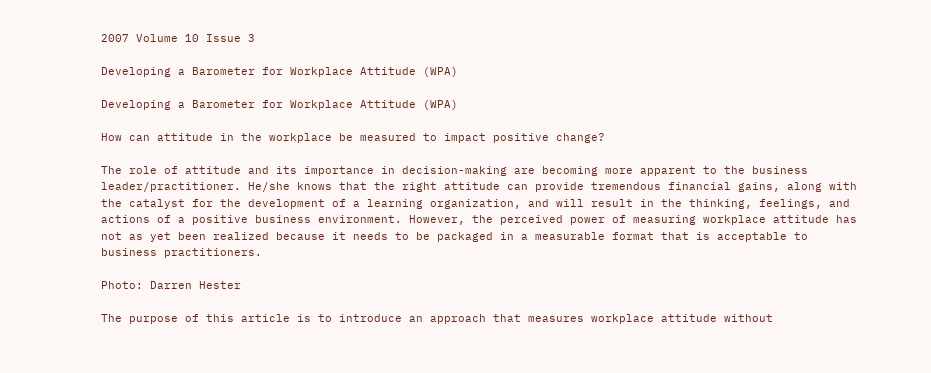2007 Volume 10 Issue 3

Developing a Barometer for Workplace Attitude (WPA)

Developing a Barometer for Workplace Attitude (WPA)

How can attitude in the workplace be measured to impact positive change?

The role of attitude and its importance in decision-making are becoming more apparent to the business leader/practitioner. He/she knows that the right attitude can provide tremendous financial gains, along with the catalyst for the development of a learning organization, and will result in the thinking, feelings, and actions of a positive business environment. However, the perceived power of measuring workplace attitude has not as yet been realized because it needs to be packaged in a measurable format that is acceptable to business practitioners.

Photo: Darren Hester

The purpose of this article is to introduce an approach that measures workplace attitude without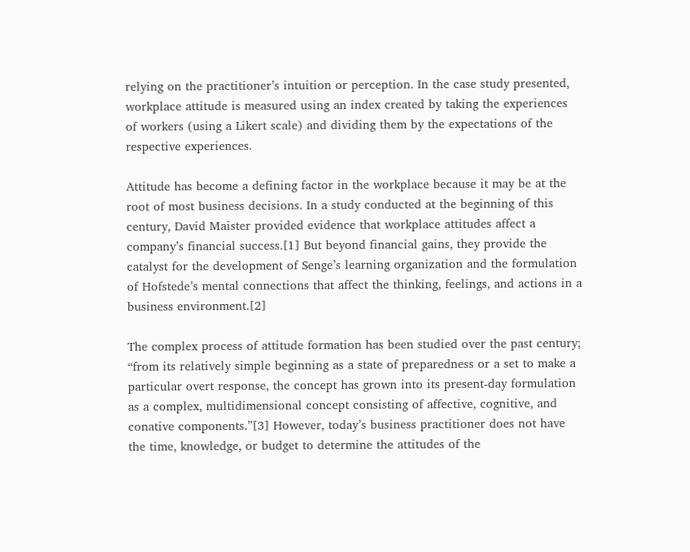relying on the practitioner’s intuition or perception. In the case study presented, workplace attitude is measured using an index created by taking the experiences of workers (using a Likert scale) and dividing them by the expectations of the respective experiences.

Attitude has become a defining factor in the workplace because it may be at the root of most business decisions. In a study conducted at the beginning of this century, David Maister provided evidence that workplace attitudes affect a company’s financial success.[1] But beyond financial gains, they provide the catalyst for the development of Senge’s learning organization and the formulation of Hofstede’s mental connections that affect the thinking, feelings, and actions in a business environment.[2]

The complex process of attitude formation has been studied over the past century; “from its relatively simple beginning as a state of preparedness or a set to make a particular overt response, the concept has grown into its present-day formulation as a complex, multidimensional concept consisting of affective, cognitive, and conative components.”[3] However, today’s business practitioner does not have the time, knowledge, or budget to determine the attitudes of the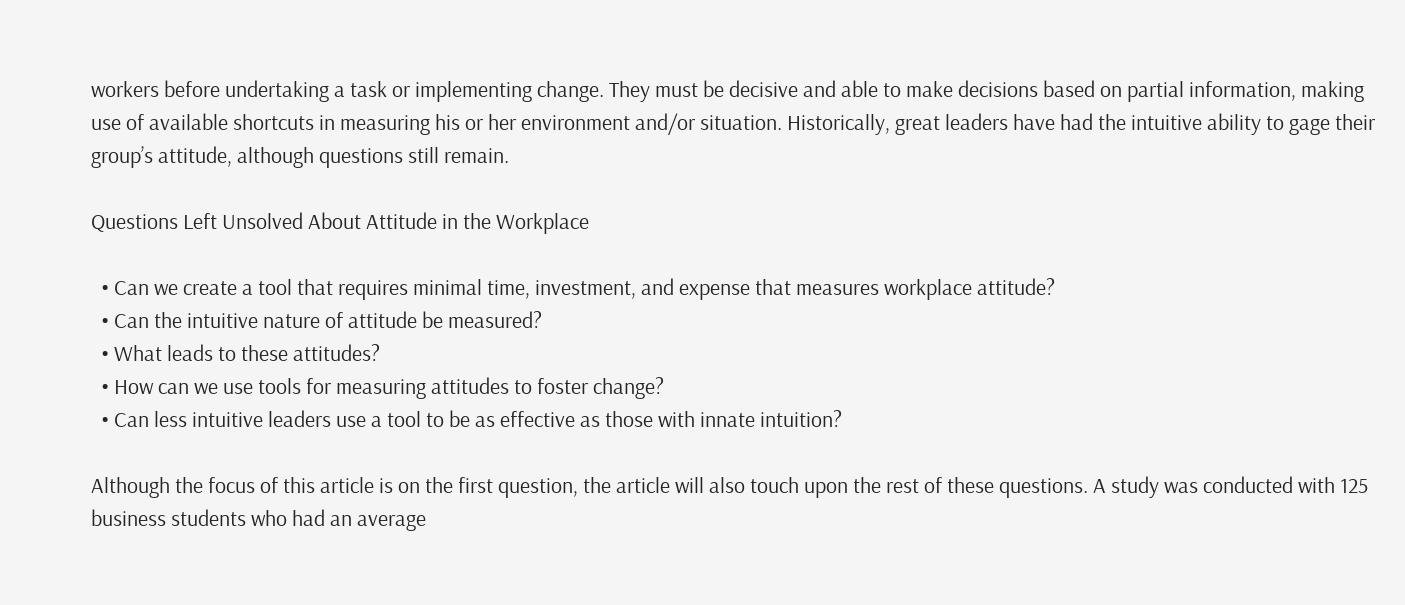workers before undertaking a task or implementing change. They must be decisive and able to make decisions based on partial information, making use of available shortcuts in measuring his or her environment and/or situation. Historically, great leaders have had the intuitive ability to gage their group’s attitude, although questions still remain.

Questions Left Unsolved About Attitude in the Workplace

  • Can we create a tool that requires minimal time, investment, and expense that measures workplace attitude?
  • Can the intuitive nature of attitude be measured?
  • What leads to these attitudes?
  • How can we use tools for measuring attitudes to foster change?
  • Can less intuitive leaders use a tool to be as effective as those with innate intuition?

Although the focus of this article is on the first question, the article will also touch upon the rest of these questions. A study was conducted with 125 business students who had an average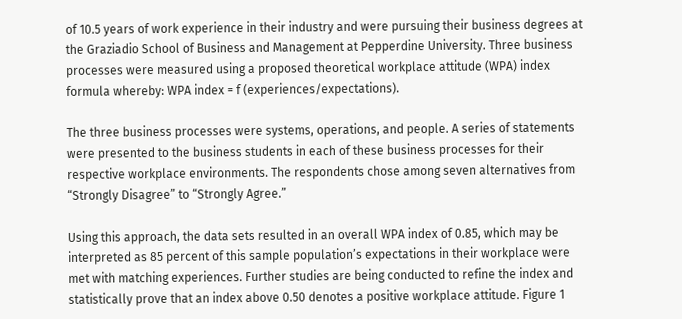of 10.5 years of work experience in their industry and were pursuing their business degrees at the Graziadio School of Business and Management at Pepperdine University. Three business processes were measured using a proposed theoretical workplace attitude (WPA) index formula whereby: WPA index = f (experiences/expectations).

The three business processes were systems, operations, and people. A series of statements were presented to the business students in each of these business processes for their respective workplace environments. The respondents chose among seven alternatives from “Strongly Disagree” to “Strongly Agree.”

Using this approach, the data sets resulted in an overall WPA index of 0.85, which may be interpreted as 85 percent of this sample population’s expectations in their workplace were met with matching experiences. Further studies are being conducted to refine the index and statistically prove that an index above 0.50 denotes a positive workplace attitude. Figure 1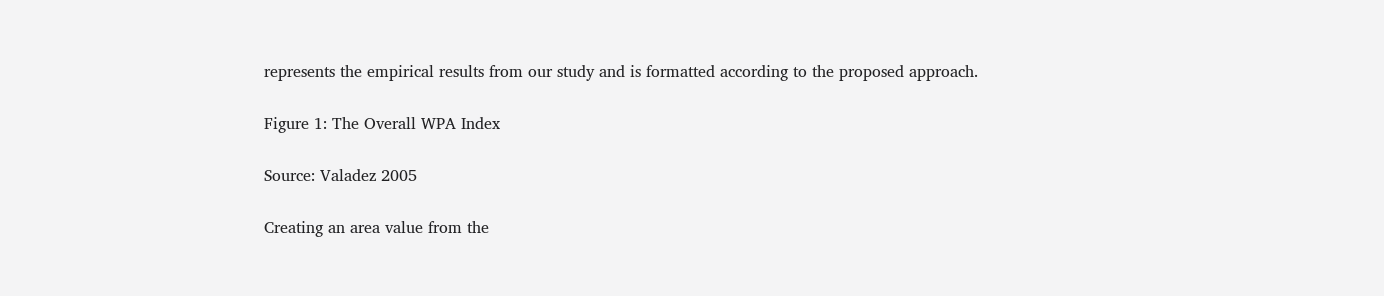represents the empirical results from our study and is formatted according to the proposed approach.

Figure 1: The Overall WPA Index

Source: Valadez 2005

Creating an area value from the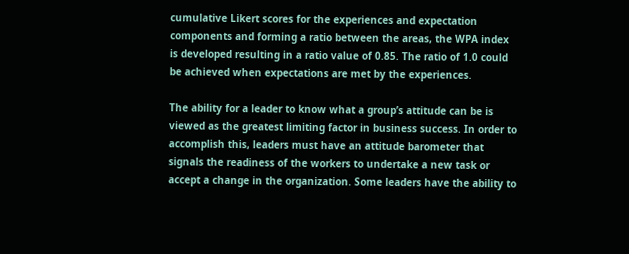cumulative Likert scores for the experiences and expectation components and forming a ratio between the areas, the WPA index is developed resulting in a ratio value of 0.85. The ratio of 1.0 could be achieved when expectations are met by the experiences.

The ability for a leader to know what a group’s attitude can be is viewed as the greatest limiting factor in business success. In order to accomplish this, leaders must have an attitude barometer that signals the readiness of the workers to undertake a new task or accept a change in the organization. Some leaders have the ability to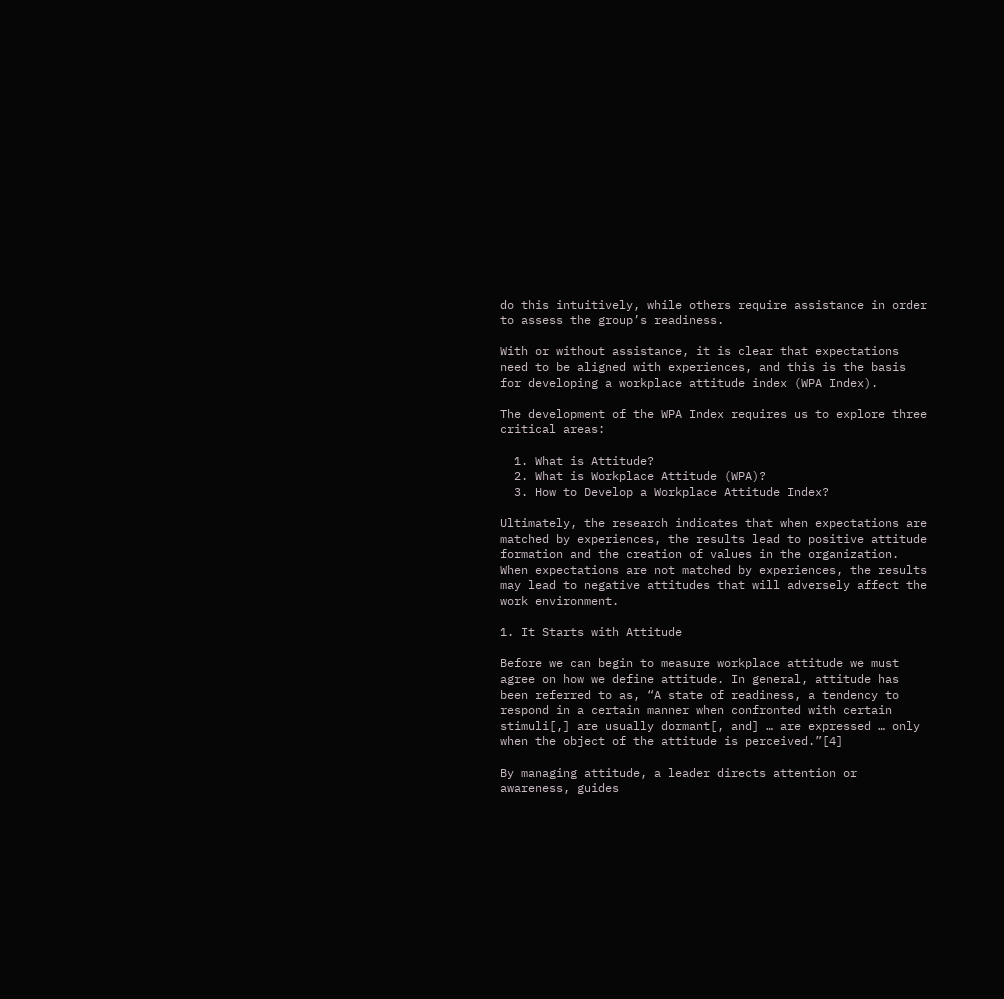do this intuitively, while others require assistance in order to assess the group’s readiness.

With or without assistance, it is clear that expectations need to be aligned with experiences, and this is the basis for developing a workplace attitude index (WPA Index).

The development of the WPA Index requires us to explore three critical areas:

  1. What is Attitude?
  2. What is Workplace Attitude (WPA)?
  3. How to Develop a Workplace Attitude Index?

Ultimately, the research indicates that when expectations are matched by experiences, the results lead to positive attitude formation and the creation of values in the organization. When expectations are not matched by experiences, the results may lead to negative attitudes that will adversely affect the work environment.

1. It Starts with Attitude

Before we can begin to measure workplace attitude we must agree on how we define attitude. In general, attitude has been referred to as, “A state of readiness, a tendency to respond in a certain manner when confronted with certain stimuli[,] are usually dormant[, and] … are expressed … only when the object of the attitude is perceived.”[4]

By managing attitude, a leader directs attention or awareness, guides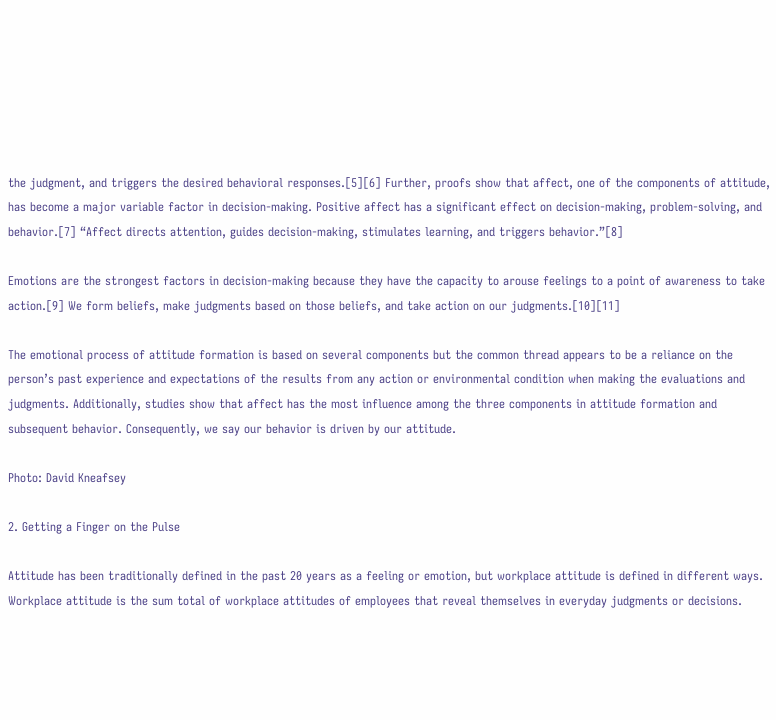the judgment, and triggers the desired behavioral responses.[5][6] Further, proofs show that affect, one of the components of attitude, has become a major variable factor in decision-making. Positive affect has a significant effect on decision-making, problem-solving, and behavior.[7] “Affect directs attention, guides decision-making, stimulates learning, and triggers behavior.”[8]

Emotions are the strongest factors in decision-making because they have the capacity to arouse feelings to a point of awareness to take action.[9] We form beliefs, make judgments based on those beliefs, and take action on our judgments.[10][11]

The emotional process of attitude formation is based on several components but the common thread appears to be a reliance on the person’s past experience and expectations of the results from any action or environmental condition when making the evaluations and judgments. Additionally, studies show that affect has the most influence among the three components in attitude formation and subsequent behavior. Consequently, we say our behavior is driven by our attitude.

Photo: David Kneafsey

2. Getting a Finger on the Pulse

Attitude has been traditionally defined in the past 20 years as a feeling or emotion, but workplace attitude is defined in different ways. Workplace attitude is the sum total of workplace attitudes of employees that reveal themselves in everyday judgments or decisions.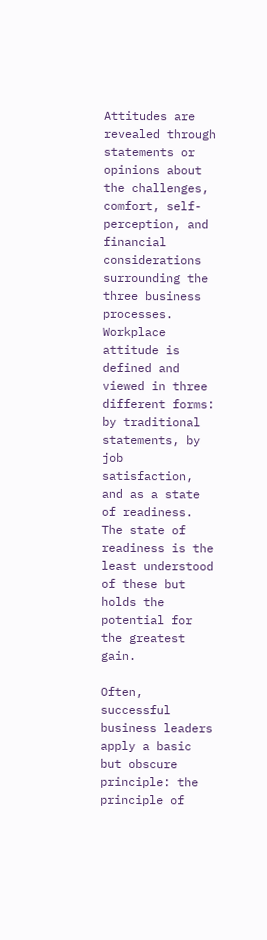Attitudes are revealed through statements or opinions about the challenges, comfort, self-perception, and financial considerations surrounding the three business processes. Workplace attitude is defined and viewed in three different forms: by traditional statements, by job satisfaction, and as a state of readiness. The state of readiness is the least understood of these but holds the potential for the greatest gain.

Often, successful business leaders apply a basic but obscure principle: the principle of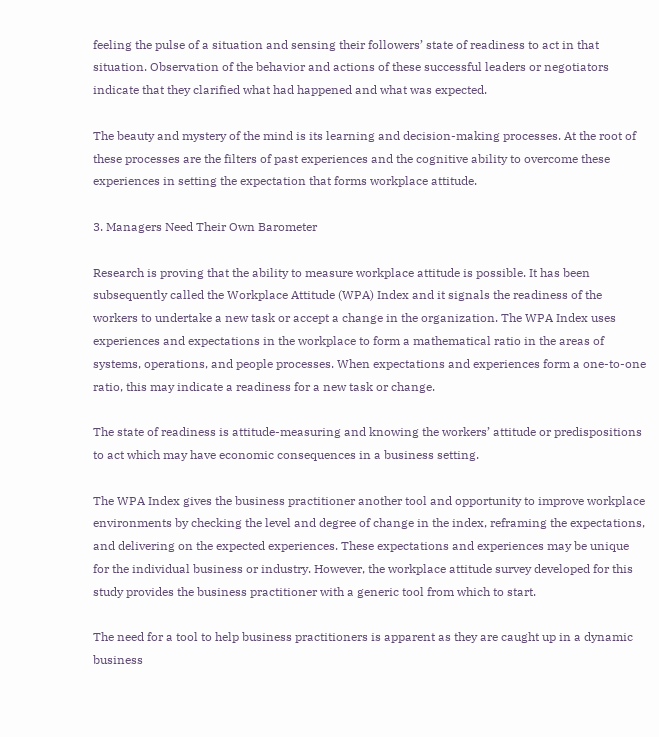feeling the pulse of a situation and sensing their followers’ state of readiness to act in that situation. Observation of the behavior and actions of these successful leaders or negotiators indicate that they clarified what had happened and what was expected.

The beauty and mystery of the mind is its learning and decision-making processes. At the root of these processes are the filters of past experiences and the cognitive ability to overcome these experiences in setting the expectation that forms workplace attitude.

3. Managers Need Their Own Barometer

Research is proving that the ability to measure workplace attitude is possible. It has been subsequently called the Workplace Attitude (WPA) Index and it signals the readiness of the workers to undertake a new task or accept a change in the organization. The WPA Index uses experiences and expectations in the workplace to form a mathematical ratio in the areas of systems, operations, and people processes. When expectations and experiences form a one-to-one ratio, this may indicate a readiness for a new task or change.

The state of readiness is attitude-measuring and knowing the workers’ attitude or predispositions to act which may have economic consequences in a business setting.

The WPA Index gives the business practitioner another tool and opportunity to improve workplace environments by checking the level and degree of change in the index, reframing the expectations, and delivering on the expected experiences. These expectations and experiences may be unique for the individual business or industry. However, the workplace attitude survey developed for this study provides the business practitioner with a generic tool from which to start.

The need for a tool to help business practitioners is apparent as they are caught up in a dynamic business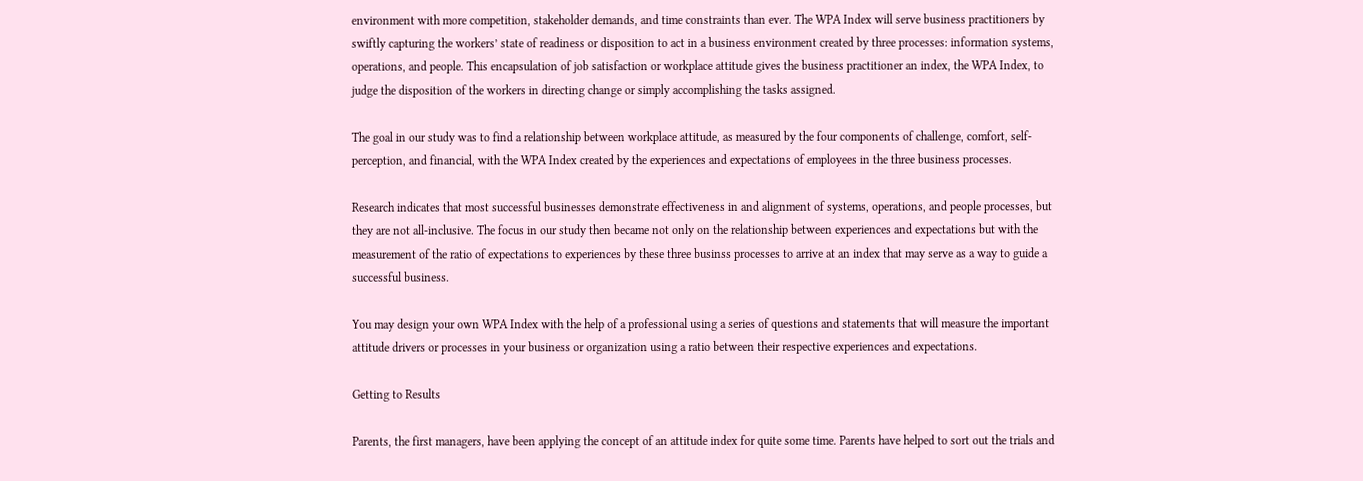environment with more competition, stakeholder demands, and time constraints than ever. The WPA Index will serve business practitioners by swiftly capturing the workers’ state of readiness or disposition to act in a business environment created by three processes: information systems, operations, and people. This encapsulation of job satisfaction or workplace attitude gives the business practitioner an index, the WPA Index, to judge the disposition of the workers in directing change or simply accomplishing the tasks assigned.

The goal in our study was to find a relationship between workplace attitude, as measured by the four components of challenge, comfort, self-perception, and financial, with the WPA Index created by the experiences and expectations of employees in the three business processes.

Research indicates that most successful businesses demonstrate effectiveness in and alignment of systems, operations, and people processes, but they are not all-inclusive. The focus in our study then became not only on the relationship between experiences and expectations but with the measurement of the ratio of expectations to experiences by these three businss processes to arrive at an index that may serve as a way to guide a successful business.

You may design your own WPA Index with the help of a professional using a series of questions and statements that will measure the important attitude drivers or processes in your business or organization using a ratio between their respective experiences and expectations.

Getting to Results

Parents, the first managers, have been applying the concept of an attitude index for quite some time. Parents have helped to sort out the trials and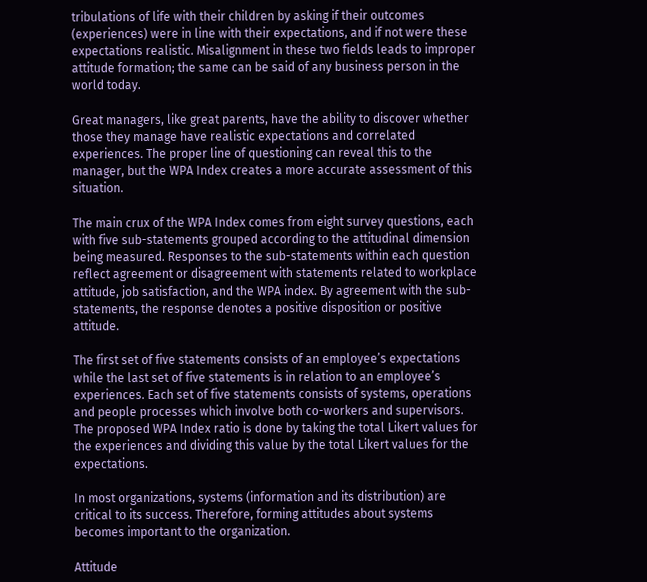tribulations of life with their children by asking if their outcomes (experiences) were in line with their expectations, and if not were these expectations realistic. Misalignment in these two fields leads to improper attitude formation; the same can be said of any business person in the world today.

Great managers, like great parents, have the ability to discover whether those they manage have realistic expectations and correlated experiences. The proper line of questioning can reveal this to the manager, but the WPA Index creates a more accurate assessment of this situation.

The main crux of the WPA Index comes from eight survey questions, each with five sub-statements grouped according to the attitudinal dimension being measured. Responses to the sub-statements within each question reflect agreement or disagreement with statements related to workplace attitude, job satisfaction, and the WPA index. By agreement with the sub-statements, the response denotes a positive disposition or positive attitude.

The first set of five statements consists of an employee’s expectations while the last set of five statements is in relation to an employee’s experiences. Each set of five statements consists of systems, operations and people processes which involve both co-workers and supervisors. The proposed WPA Index ratio is done by taking the total Likert values for the experiences and dividing this value by the total Likert values for the expectations.

In most organizations, systems (information and its distribution) are critical to its success. Therefore, forming attitudes about systems becomes important to the organization.

Attitude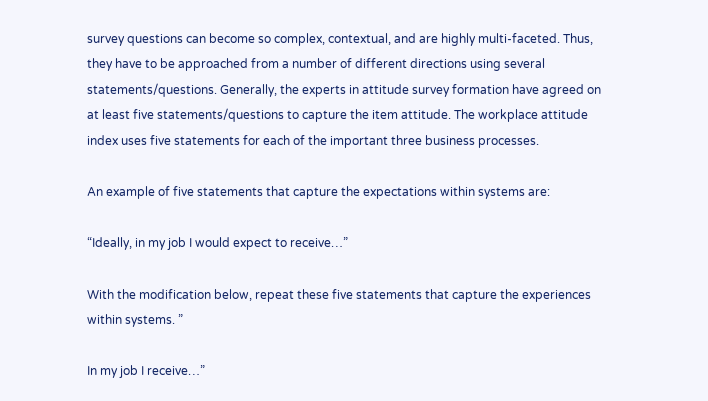survey questions can become so complex, contextual, and are highly multi-faceted. Thus, they have to be approached from a number of different directions using several statements/questions. Generally, the experts in attitude survey formation have agreed on at least five statements/questions to capture the item attitude. The workplace attitude index uses five statements for each of the important three business processes.

An example of five statements that capture the expectations within systems are:

“Ideally, in my job I would expect to receive…”

With the modification below, repeat these five statements that capture the experiences within systems. ”

In my job I receive…”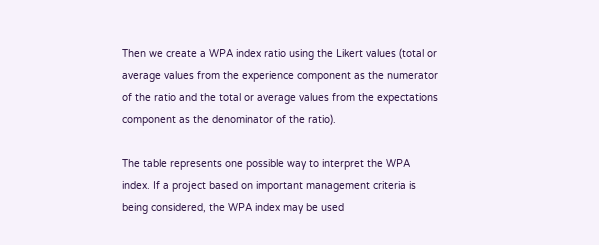Then we create a WPA index ratio using the Likert values (total or average values from the experience component as the numerator of the ratio and the total or average values from the expectations component as the denominator of the ratio).

The table represents one possible way to interpret the WPA index. If a project based on important management criteria is being considered, the WPA index may be used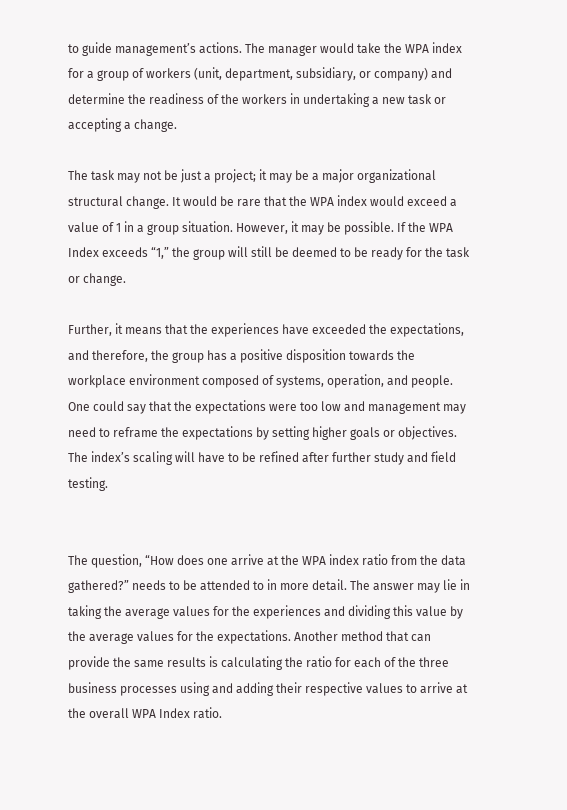to guide management’s actions. The manager would take the WPA index for a group of workers (unit, department, subsidiary, or company) and determine the readiness of the workers in undertaking a new task or accepting a change.

The task may not be just a project; it may be a major organizational structural change. It would be rare that the WPA index would exceed a value of 1 in a group situation. However, it may be possible. If the WPA Index exceeds “1,” the group will still be deemed to be ready for the task or change.

Further, it means that the experiences have exceeded the expectations, and therefore, the group has a positive disposition towards the workplace environment composed of systems, operation, and people. One could say that the expectations were too low and management may need to reframe the expectations by setting higher goals or objectives. The index’s scaling will have to be refined after further study and field testing.


The question, “How does one arrive at the WPA index ratio from the data gathered?” needs to be attended to in more detail. The answer may lie in taking the average values for the experiences and dividing this value by the average values for the expectations. Another method that can provide the same results is calculating the ratio for each of the three business processes using and adding their respective values to arrive at the overall WPA Index ratio.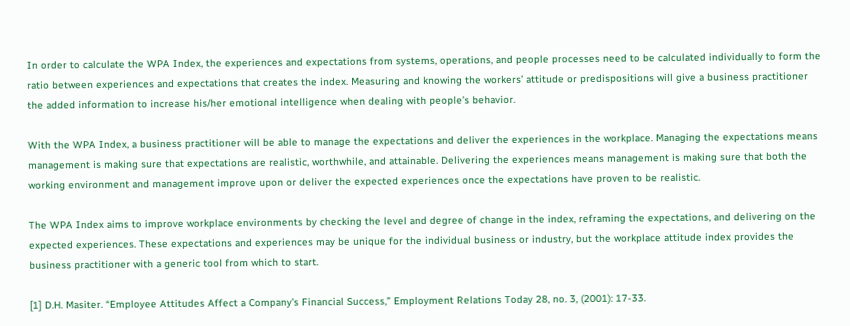In order to calculate the WPA Index, the experiences and expectations from systems, operations, and people processes need to be calculated individually to form the ratio between experiences and expectations that creates the index. Measuring and knowing the workers’ attitude or predispositions will give a business practitioner the added information to increase his/her emotional intelligence when dealing with people’s behavior.

With the WPA Index, a business practitioner will be able to manage the expectations and deliver the experiences in the workplace. Managing the expectations means management is making sure that expectations are realistic, worthwhile, and attainable. Delivering the experiences means management is making sure that both the working environment and management improve upon or deliver the expected experiences once the expectations have proven to be realistic.

The WPA Index aims to improve workplace environments by checking the level and degree of change in the index, reframing the expectations, and delivering on the expected experiences. These expectations and experiences may be unique for the individual business or industry, but the workplace attitude index provides the business practitioner with a generic tool from which to start.

[1] D.H. Masiter. “Employee Attitudes Affect a Company’s Financial Success,” Employment Relations Today 28, no. 3, (2001): 17-33.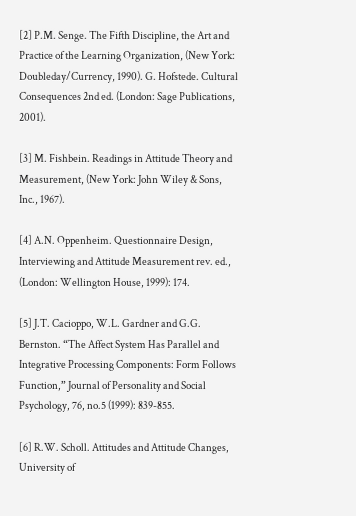[2] P.M. Senge. The Fifth Discipline, the Art and Practice of the Learning Organization, (New York: Doubleday/Currency, 1990). G. Hofstede. Cultural Consequences 2nd ed. (London: Sage Publications, 2001).

[3] M. Fishbein. Readings in Attitude Theory and Measurement, (New York: John Wiley & Sons, Inc., 1967).

[4] A.N. Oppenheim. Questionnaire Design, Interviewing and Attitude Measurement rev. ed., (London: Wellington House, 1999): 174.

[5] J.T. Cacioppo, W.L. Gardner and G.G. Bernston. “The Affect System Has Parallel and Integrative Processing Components: Form Follows Function,” Journal of Personality and Social Psychology, 76, no.5 (1999): 839-855.

[6] R.W. Scholl. Attitudes and Attitude Changes, University of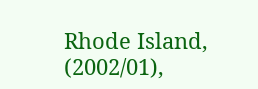Rhode Island, (2002/01),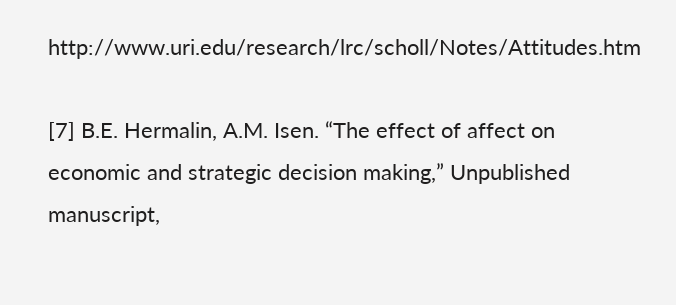http://www.uri.edu/research/lrc/scholl/Notes/Attitudes.htm

[7] B.E. Hermalin, A.M. Isen. “The effect of affect on economic and strategic decision making,” Unpublished manuscript,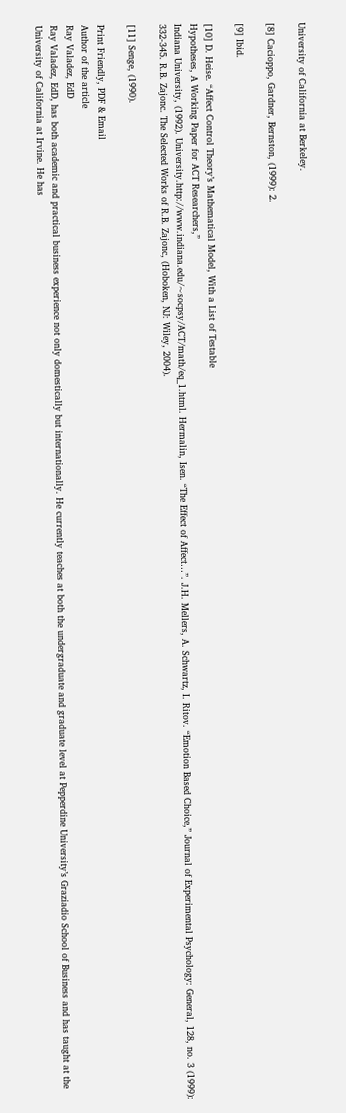University of California at Berkeley.

[8] Cacioppo, Gardner, Bernston, (1999): 2.

[9] Ibid.

[10] D. Heise. “Affect Control Theory’s Mathematical Model, With a List of Testable
Hypotheses, A Working Paper for ACT Researchers,”
Indiana University, (1992). University.http://www.indiana.edu/~socpsy/ACT/math/eq_1.html. Hermalin, Isen. “The Effect of Affect…”. J.H. Mellers, A. Schwartz, I. Ritov. “Emotion Based Choice,” Journal of Experimental Psychology: General, 128, no. 3 (1999): 332-345. R.B. Zajonc. The Selected Works of R.B. Zajonc, (Hoboken, NJ: Wiley, 2004).

[11] Senge, (1990).

Print Friendly, PDF & Email
Author of the article
Ray Valadez, EdD
Ray Valadez, EdD, has both academic and practical business experience not only domestically but internationally. He currently teaches at both the undergraduate and graduate level at Pepperdine University’s Graziadio School of Business and has taught at the University of California at Irvine. He has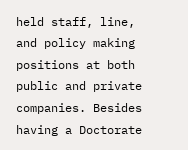held staff, line, and policy making positions at both public and private companies. Besides having a Doctorate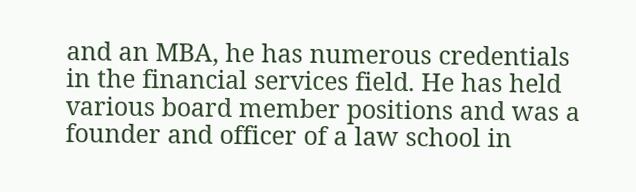and an MBA, he has numerous credentials in the financial services field. He has held various board member positions and was a founder and officer of a law school in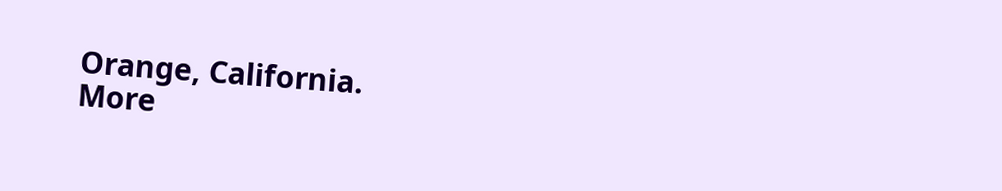Orange, California.
More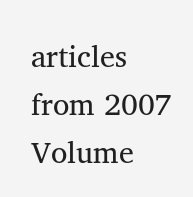articles from 2007 Volume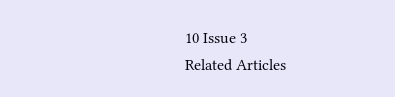10 Issue 3
Related Articles